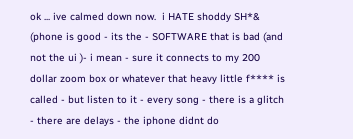ok ... ive calmed down now.  i HATE shoddy SH*&  (phone is good - its the - SOFTWARE that is bad (and not the ui )- i mean - sure it connects to my 200 dollar zoom box or whatever that heavy little f**** is called - but listen to it - every song - there is a glitch - there are delays - the iphone didnt do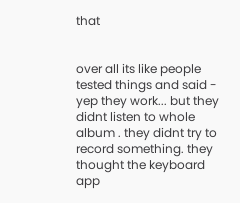that


over all its like people tested things and said - yep they work... but they didnt listen to whole album . they didnt try to record something. they thought the keyboard app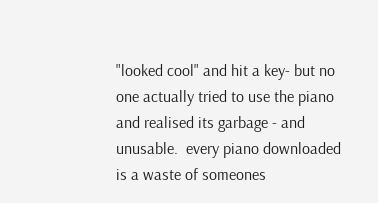"looked cool" and hit a key- but no one actually tried to use the piano and realised its garbage - and unusable.  every piano downloaded  is a waste of someones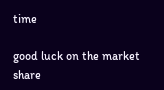time

good luck on the market share